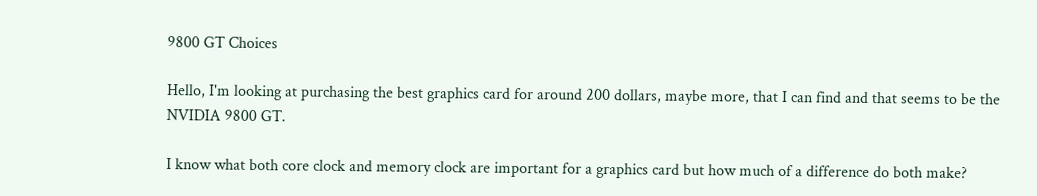9800 GT Choices

Hello, I'm looking at purchasing the best graphics card for around 200 dollars, maybe more, that I can find and that seems to be the NVIDIA 9800 GT.

I know what both core clock and memory clock are important for a graphics card but how much of a difference do both make?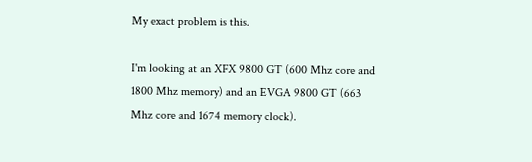My exact problem is this.

I'm looking at an XFX 9800 GT (600 Mhz core and 1800 Mhz memory) and an EVGA 9800 GT (663 Mhz core and 1674 memory clock).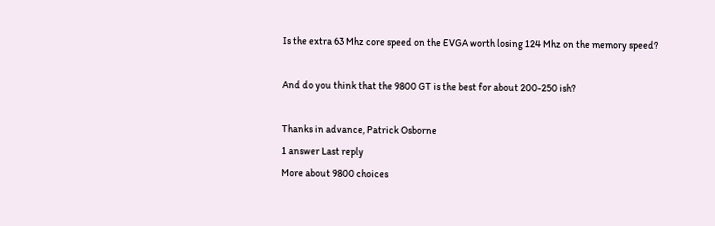Is the extra 63 Mhz core speed on the EVGA worth losing 124 Mhz on the memory speed?

And do you think that the 9800 GT is the best for about 200-250 ish?

Thanks in advance, Patrick Osborne
1 answer Last reply
More about 9800 choices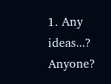1. Any ideas...? Anyone?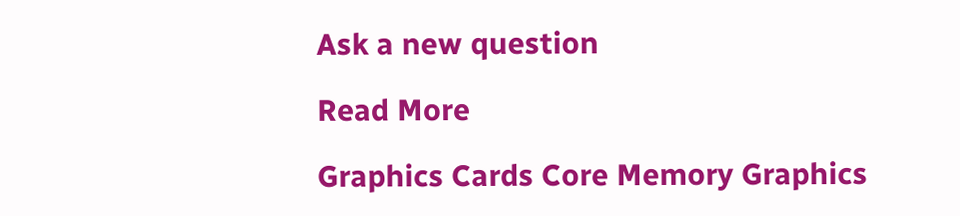Ask a new question

Read More

Graphics Cards Core Memory Graphics